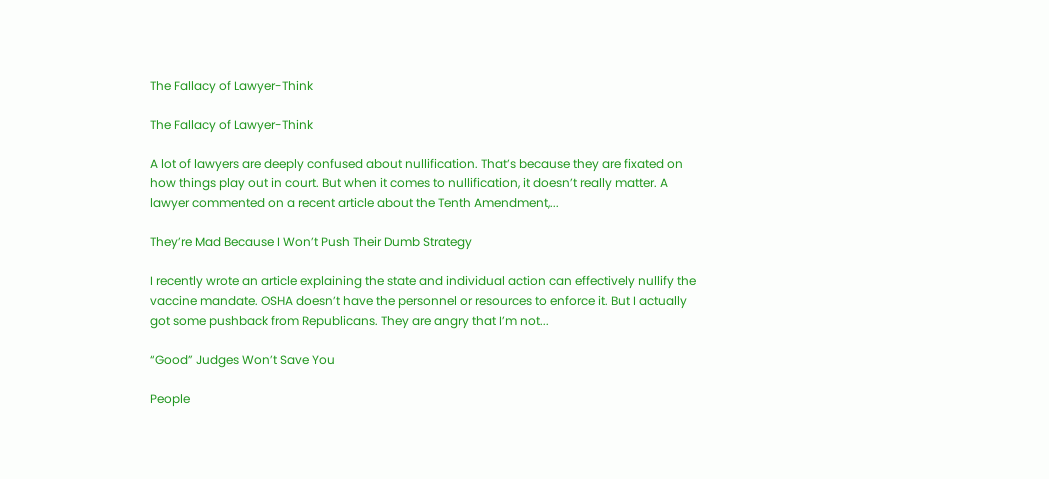The Fallacy of Lawyer-Think

The Fallacy of Lawyer-Think

A lot of lawyers are deeply confused about nullification. That’s because they are fixated on how things play out in court. But when it comes to nullification, it doesn’t really matter. A lawyer commented on a recent article about the Tenth Amendment,...

They’re Mad Because I Won’t Push Their Dumb Strategy

I recently wrote an article explaining the state and individual action can effectively nullify the vaccine mandate. OSHA doesn’t have the personnel or resources to enforce it. But I actually got some pushback from Republicans. They are angry that I’m not...

“Good” Judges Won’t Save You

People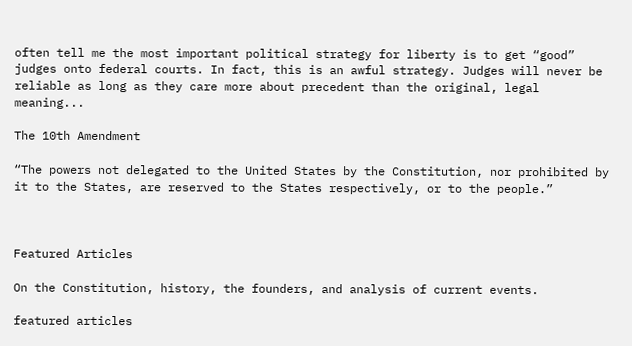often tell me the most important political strategy for liberty is to get “good” judges onto federal courts. In fact, this is an awful strategy. Judges will never be reliable as long as they care more about precedent than the original, legal meaning...

The 10th Amendment

“The powers not delegated to the United States by the Constitution, nor prohibited by it to the States, are reserved to the States respectively, or to the people.”



Featured Articles

On the Constitution, history, the founders, and analysis of current events.

featured articles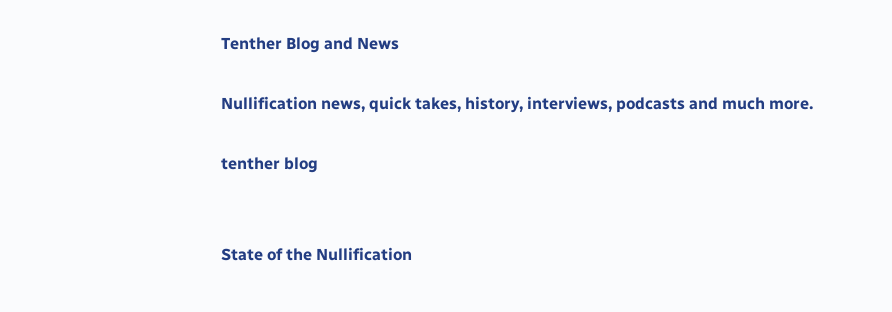Tenther Blog and News

Nullification news, quick takes, history, interviews, podcasts and much more.

tenther blog


State of the Nullification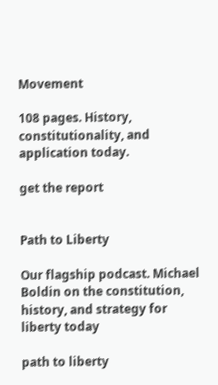Movement

108 pages. History, constitutionality, and application today.

get the report


Path to Liberty

Our flagship podcast. Michael Boldin on the constitution, history, and strategy for liberty today

path to liberty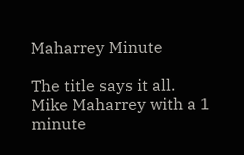Maharrey Minute

The title says it all. Mike Maharrey with a 1 minute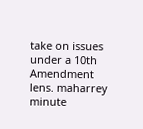take on issues under a 10th Amendment lens. maharrey minute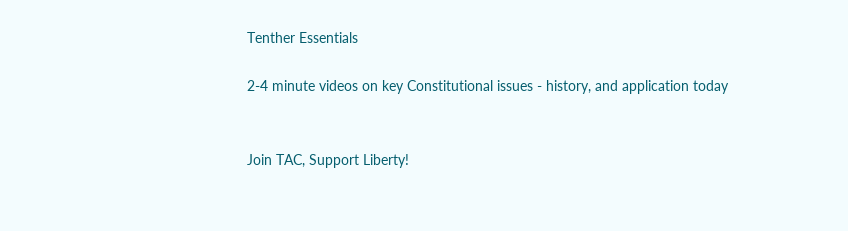Tenther Essentials

2-4 minute videos on key Constitutional issues - history, and application today


Join TAC, Support Liberty!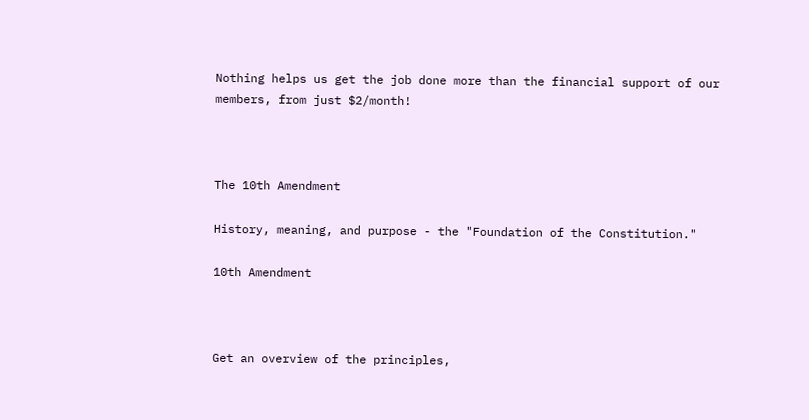Nothing helps us get the job done more than the financial support of our members, from just $2/month!



The 10th Amendment

History, meaning, and purpose - the "Foundation of the Constitution."

10th Amendment



Get an overview of the principles,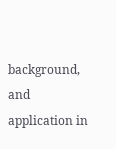background, and application in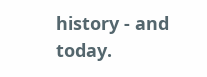history - and today.